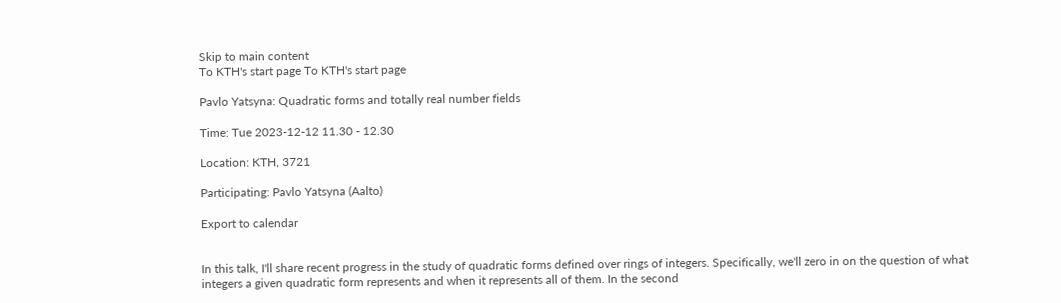Skip to main content
To KTH's start page To KTH's start page

Pavlo Yatsyna: Quadratic forms and totally real number fields

Time: Tue 2023-12-12 11.30 - 12.30

Location: KTH, 3721

Participating: Pavlo Yatsyna (Aalto)

Export to calendar


In this talk, I'll share recent progress in the study of quadratic forms defined over rings of integers. Specifically, we'll zero in on the question of what integers a given quadratic form represents and when it represents all of them. In the second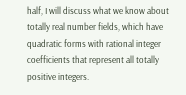half, I will discuss what we know about totally real number fields, which have quadratic forms with rational integer coefficients that represent all totally positive integers.